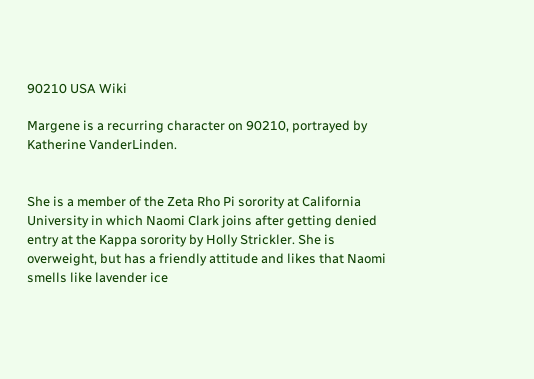90210 USA Wiki

Margene is a recurring character on 90210, portrayed by Katherine VanderLinden.


She is a member of the Zeta Rho Pi sorority at California University in which Naomi Clark joins after getting denied entry at the Kappa sorority by Holly Strickler. She is overweight, but has a friendly attitude and likes that Naomi smells like lavender ice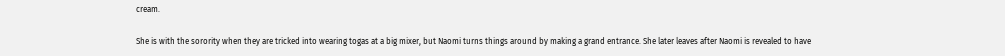cream.

She is with the sorority when they are tricked into wearing togas at a big mixer, but Naomi turns things around by making a grand entrance. She later leaves after Naomi is revealed to have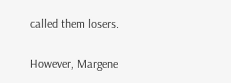called them losers.

However, Margene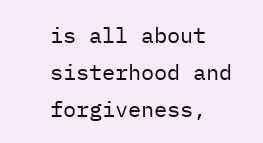is all about sisterhood and forgiveness,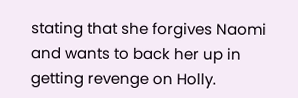stating that she forgives Naomi and wants to back her up in getting revenge on Holly.